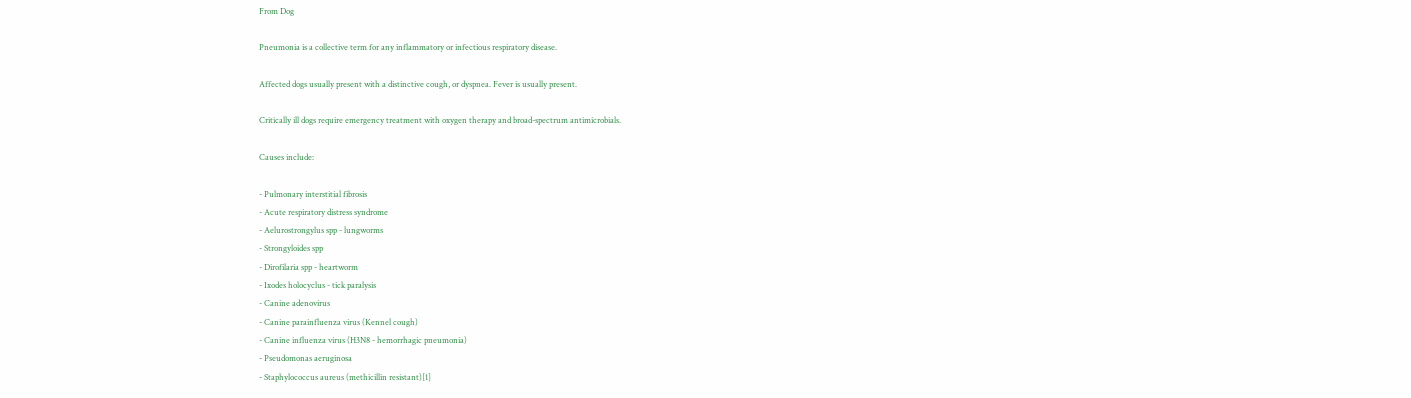From Dog

Pneumonia is a collective term for any inflammatory or infectious respiratory disease.

Affected dogs usually present with a distinctive cough, or dyspnea. Fever is usually present.

Critically ill dogs require emergency treatment with oxygen therapy and broad-spectrum antimicrobials.

Causes include:

- Pulmonary interstitial fibrosis
- Acute respiratory distress syndrome
- Aelurostrongylus spp - lungworms
- Strongyloides spp
- Dirofilaria spp - heartworm
- Ixodes holocyclus - tick paralysis
- Canine adenovirus
- Canine parainfluenza virus (Kennel cough)
- Canine influenza virus (H3N8 - hemorrhagic pneumonia)
- Pseudomonas aeruginosa
- Staphylococcus aureus (methicillin resistant)[1]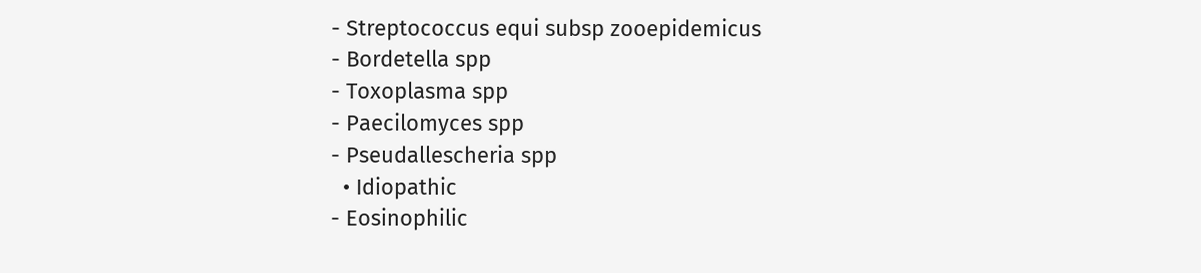- Streptococcus equi subsp zooepidemicus
- Bordetella spp
- Toxoplasma spp
- Paecilomyces spp
- Pseudallescheria spp
  • Idiopathic
- Eosinophilic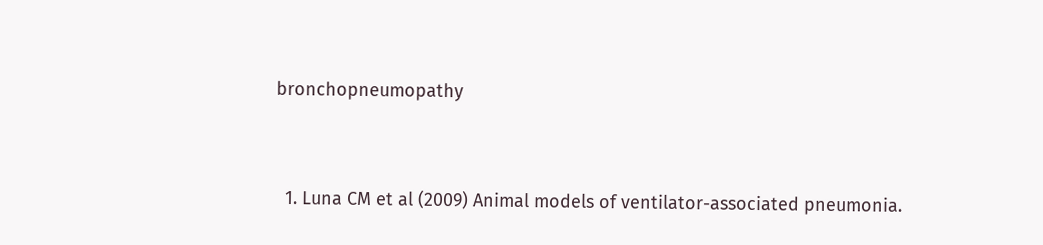bronchopneumopathy


  1. Luna CM et al (2009) Animal models of ventilator-associated pneumonia.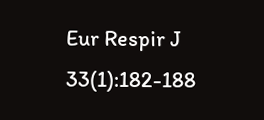Eur Respir J 33(1):182-188